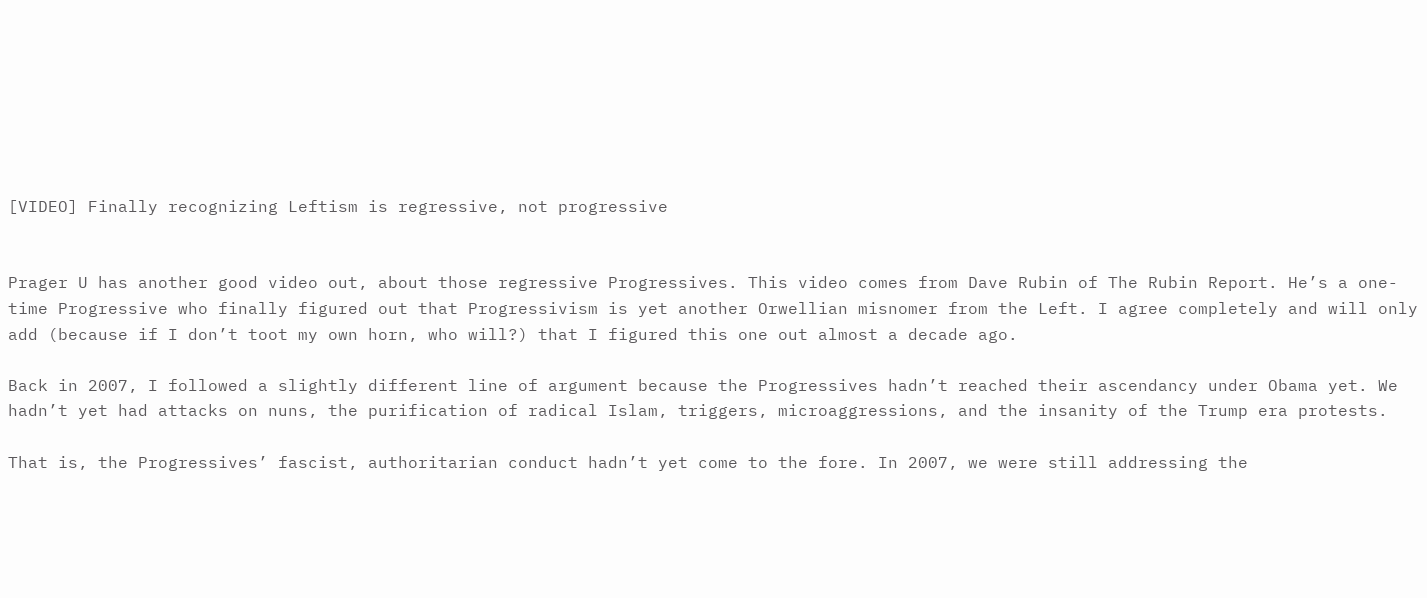[VIDEO] Finally recognizing Leftism is regressive, not progressive


Prager U has another good video out, about those regressive Progressives. This video comes from Dave Rubin of The Rubin Report. He’s a one-time Progressive who finally figured out that Progressivism is yet another Orwellian misnomer from the Left. I agree completely and will only add (because if I don’t toot my own horn, who will?) that I figured this one out almost a decade ago.

Back in 2007, I followed a slightly different line of argument because the Progressives hadn’t reached their ascendancy under Obama yet. We hadn’t yet had attacks on nuns, the purification of radical Islam, triggers, microaggressions, and the insanity of the Trump era protests.

That is, the Progressives’ fascist, authoritarian conduct hadn’t yet come to the fore. In 2007, we were still addressing the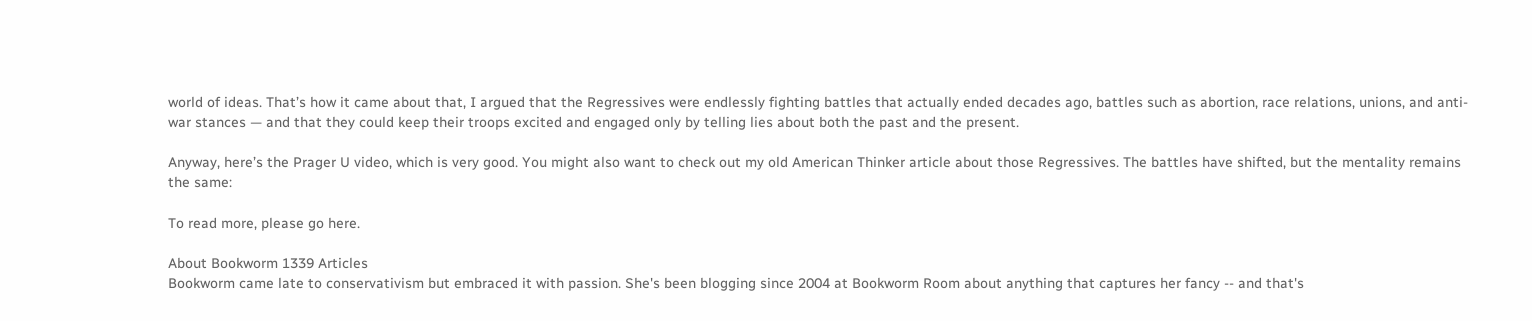world of ideas. That’s how it came about that, I argued that the Regressives were endlessly fighting battles that actually ended decades ago, battles such as abortion, race relations, unions, and anti-war stances — and that they could keep their troops excited and engaged only by telling lies about both the past and the present.

Anyway, here’s the Prager U video, which is very good. You might also want to check out my old American Thinker article about those Regressives. The battles have shifted, but the mentality remains the same:

To read more, please go here.

About Bookworm 1339 Articles
Bookworm came late to conservativism but embraced it with passion. She's been blogging since 2004 at Bookworm Room about anything that captures her fancy -- and that's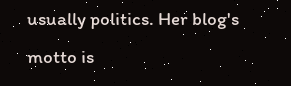usually politics. Her blog's motto is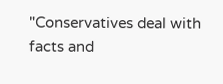"Conservatives deal with facts and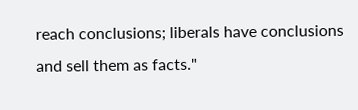reach conclusions; liberals have conclusions and sell them as facts."